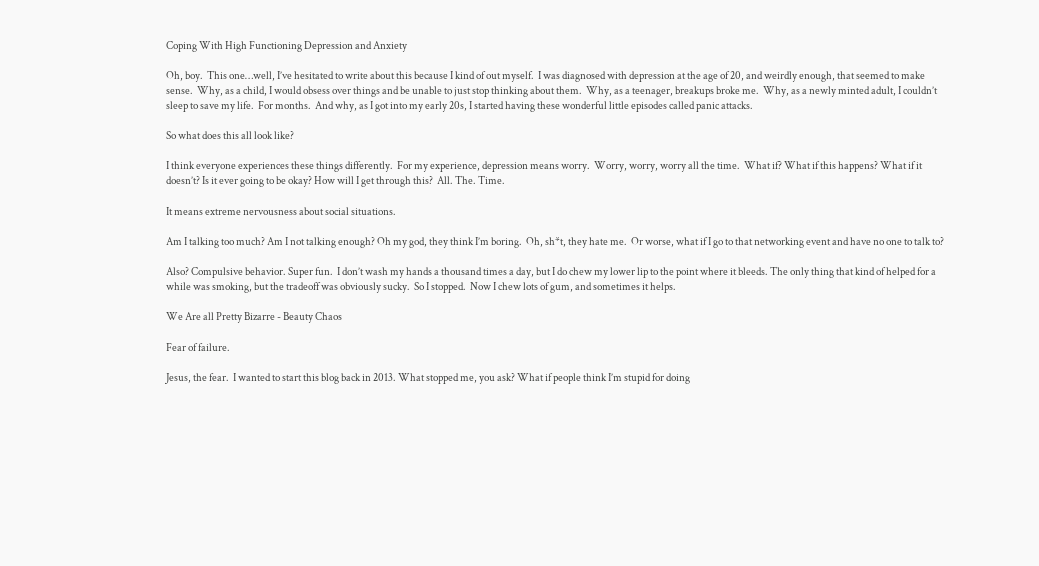Coping With High Functioning Depression and Anxiety

Oh, boy.  This one…well, I’ve hesitated to write about this because I kind of out myself.  I was diagnosed with depression at the age of 20, and weirdly enough, that seemed to make sense.  Why, as a child, I would obsess over things and be unable to just stop thinking about them.  Why, as a teenager, breakups broke me.  Why, as a newly minted adult, I couldn’t sleep to save my life.  For months.  And why, as I got into my early 20s, I started having these wonderful little episodes called panic attacks.

So what does this all look like?

I think everyone experiences these things differently.  For my experience, depression means worry.  Worry, worry, worry all the time.  What if? What if this happens? What if it doesn’t? Is it ever going to be okay? How will I get through this?  All. The. Time.

It means extreme nervousness about social situations.

Am I talking too much? Am I not talking enough? Oh my god, they think I’m boring.  Oh, sh*t, they hate me.  Or worse, what if I go to that networking event and have no one to talk to?

Also? Compulsive behavior. Super fun.  I don’t wash my hands a thousand times a day, but I do chew my lower lip to the point where it bleeds. The only thing that kind of helped for a while was smoking, but the tradeoff was obviously sucky.  So I stopped.  Now I chew lots of gum, and sometimes it helps.

We Are all Pretty Bizarre - Beauty Chaos

Fear of failure.

Jesus, the fear.  I wanted to start this blog back in 2013. What stopped me, you ask? What if people think I’m stupid for doing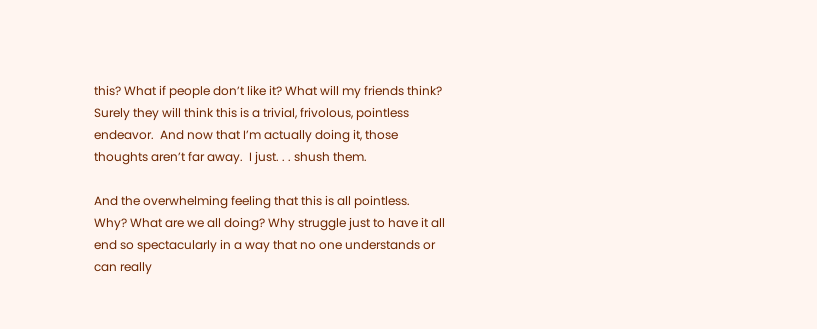this? What if people don’t like it? What will my friends think? Surely they will think this is a trivial, frivolous, pointless endeavor.  And now that I’m actually doing it, those thoughts aren’t far away.  I just. . . shush them.

And the overwhelming feeling that this is all pointless.  Why? What are we all doing? Why struggle just to have it all end so spectacularly in a way that no one understands or can really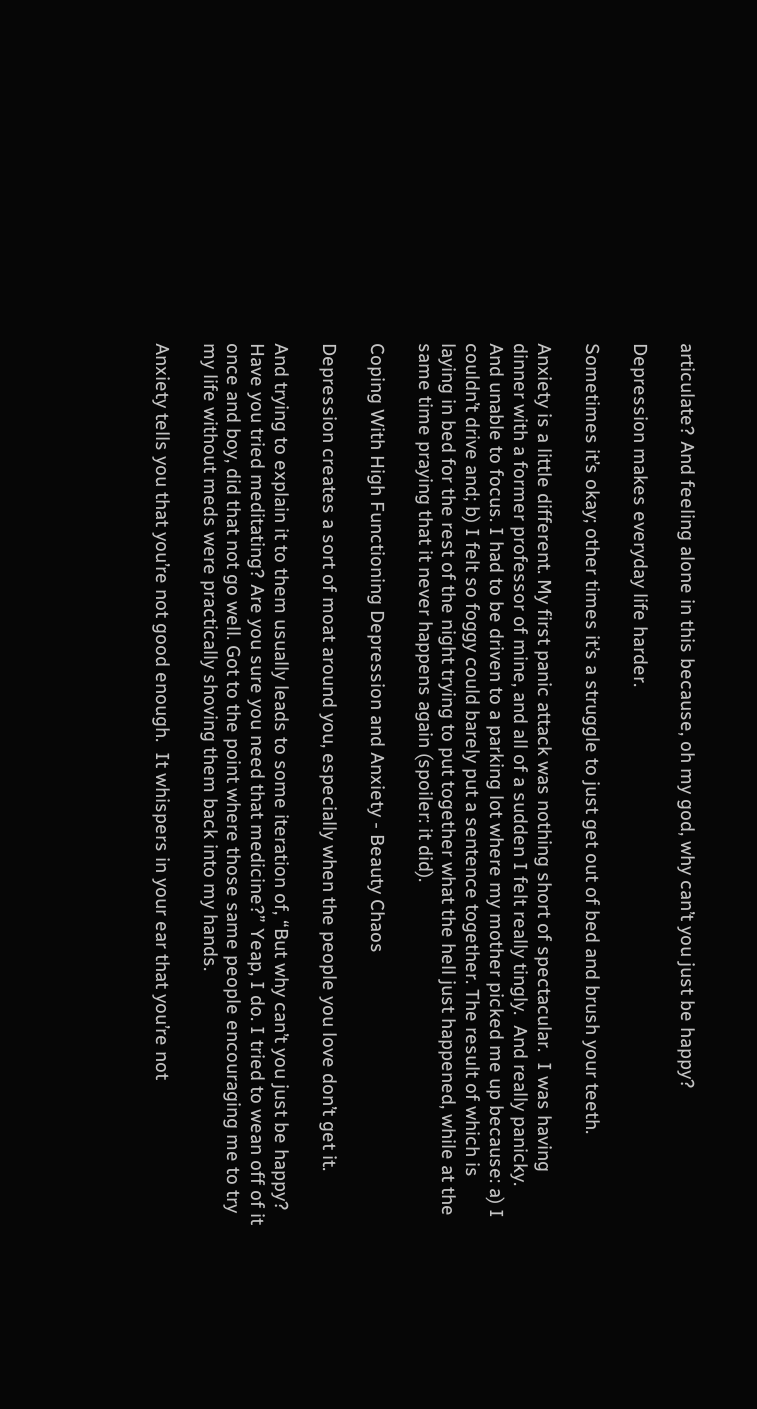articulate? And feeling alone in this because, oh my god, why can’t you just be happy?

Depression makes everyday life harder.

Sometimes it’s okay; other times it’s a struggle to just get out of bed and brush your teeth.

Anxiety is a little different. My first panic attack was nothing short of spectacular.  I was having dinner with a former professor of mine, and all of a sudden I felt really tingly.  And really panicky.  And unable to focus. I had to be driven to a parking lot where my mother picked me up because: a) I couldn’t drive and; b) I felt so foggy could barely put a sentence together. The result of which is laying in bed for the rest of the night trying to put together what the hell just happened, while at the same time praying that it never happens again (spoiler: it did).

Coping With High Functioning Depression and Anxiety - Beauty Chaos

Depression creates a sort of moat around you, especially when the people you love don’t get it.

And trying to explain it to them usually leads to some iteration of, “But why can’t you just be happy? Have you tried meditating? Are you sure you need that medicine?” Yeap, I do. I tried to wean off of it once and boy, did that not go well. Got to the point where those same people encouraging me to try my life without meds were practically shoving them back into my hands.

Anxiety tells you that you’re not good enough.  It whispers in your ear that you’re not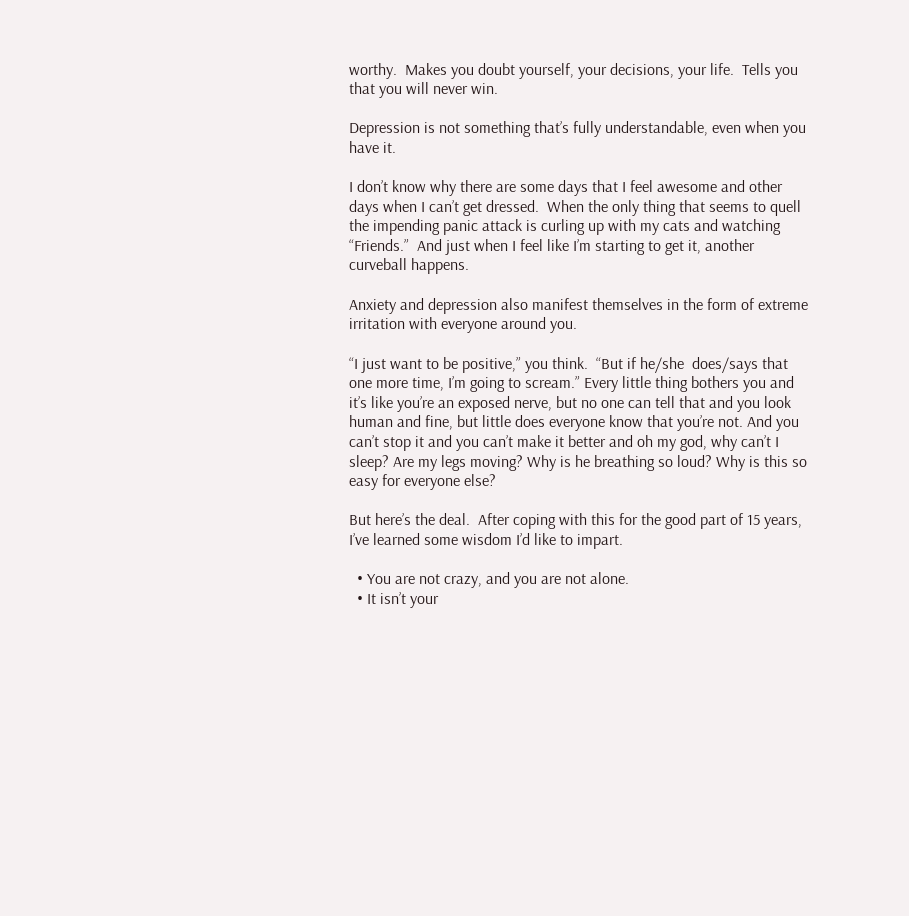worthy.  Makes you doubt yourself, your decisions, your life.  Tells you that you will never win.

Depression is not something that’s fully understandable, even when you have it.

I don’t know why there are some days that I feel awesome and other days when I can’t get dressed.  When the only thing that seems to quell the impending panic attack is curling up with my cats and watching “Friends.”  And just when I feel like I’m starting to get it, another curveball happens.

Anxiety and depression also manifest themselves in the form of extreme irritation with everyone around you.

“I just want to be positive,” you think.  “But if he/she  does/says that one more time, I’m going to scream.” Every little thing bothers you and it’s like you’re an exposed nerve, but no one can tell that and you look human and fine, but little does everyone know that you’re not. And you can’t stop it and you can’t make it better and oh my god, why can’t I sleep? Are my legs moving? Why is he breathing so loud? Why is this so easy for everyone else?

But here’s the deal.  After coping with this for the good part of 15 years, I’ve learned some wisdom I’d like to impart.

  • You are not crazy, and you are not alone.
  • It isn’t your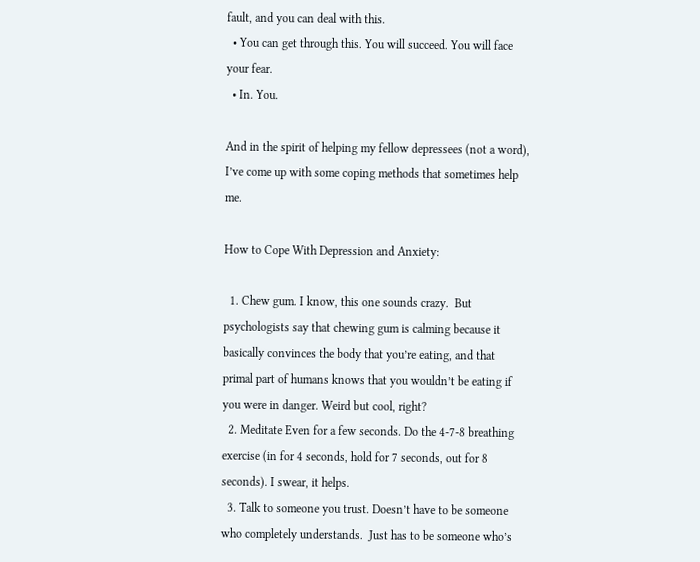fault, and you can deal with this.
  • You can get through this. You will succeed. You will face your fear.
  • In. You.

And in the spirit of helping my fellow depressees (not a word), I’ve come up with some coping methods that sometimes help me.

How to Cope With Depression and Anxiety:

  1. Chew gum. I know, this one sounds crazy.  But psychologists say that chewing gum is calming because it basically convinces the body that you’re eating, and that primal part of humans knows that you wouldn’t be eating if you were in danger. Weird but cool, right?
  2. Meditate Even for a few seconds. Do the 4-7-8 breathing exercise (in for 4 seconds, hold for 7 seconds, out for 8 seconds). I swear, it helps.
  3. Talk to someone you trust. Doesn’t have to be someone who completely understands.  Just has to be someone who’s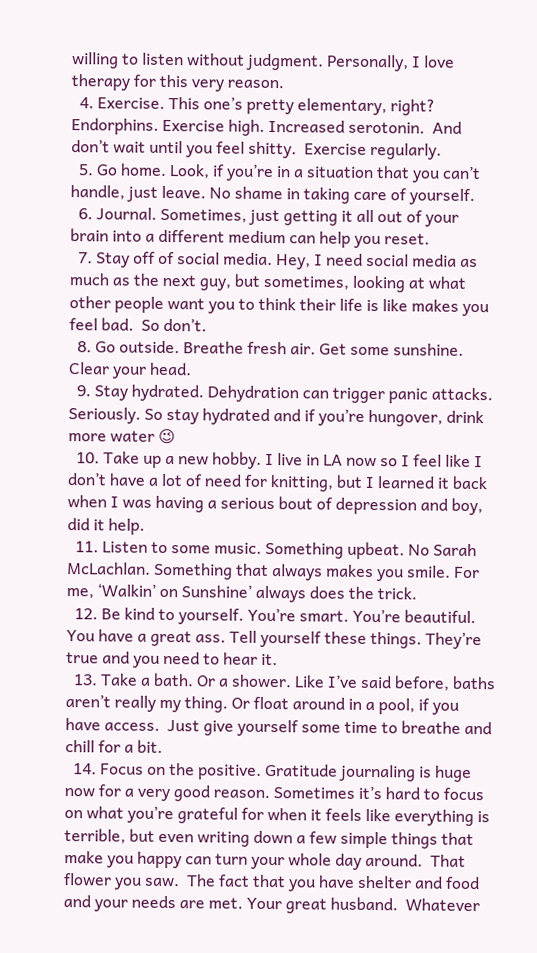willing to listen without judgment. Personally, I love therapy for this very reason.
  4. Exercise. This one’s pretty elementary, right? Endorphins. Exercise high. Increased serotonin.  And don’t wait until you feel shitty.  Exercise regularly.
  5. Go home. Look, if you’re in a situation that you can’t handle, just leave. No shame in taking care of yourself.
  6. Journal. Sometimes, just getting it all out of your brain into a different medium can help you reset.
  7. Stay off of social media. Hey, I need social media as much as the next guy, but sometimes, looking at what other people want you to think their life is like makes you feel bad.  So don’t.
  8. Go outside. Breathe fresh air. Get some sunshine. Clear your head.
  9. Stay hydrated. Dehydration can trigger panic attacks.  Seriously. So stay hydrated and if you’re hungover, drink more water 😉
  10. Take up a new hobby. I live in LA now so I feel like I don’t have a lot of need for knitting, but I learned it back when I was having a serious bout of depression and boy, did it help.
  11. Listen to some music. Something upbeat. No Sarah McLachlan. Something that always makes you smile. For me, ‘Walkin’ on Sunshine’ always does the trick.
  12. Be kind to yourself. You’re smart. You’re beautiful. You have a great ass. Tell yourself these things. They’re true and you need to hear it.
  13. Take a bath. Or a shower. Like I’ve said before, baths aren’t really my thing. Or float around in a pool, if you have access.  Just give yourself some time to breathe and chill for a bit.
  14. Focus on the positive. Gratitude journaling is huge now for a very good reason. Sometimes it’s hard to focus on what you’re grateful for when it feels like everything is terrible, but even writing down a few simple things that make you happy can turn your whole day around.  That flower you saw.  The fact that you have shelter and food and your needs are met. Your great husband.  Whatever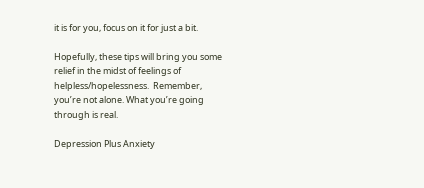it is for you, focus on it for just a bit.

Hopefully, these tips will bring you some relief in the midst of feelings of helpless/hopelessness.  Remember, you’re not alone. What you’re going through is real.

Depression Plus Anxiety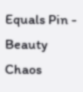Equals Pin - Beauty Chaos